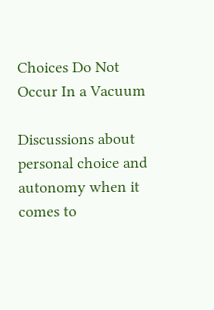Choices Do Not Occur In a Vacuum

Discussions about personal choice and autonomy when it comes to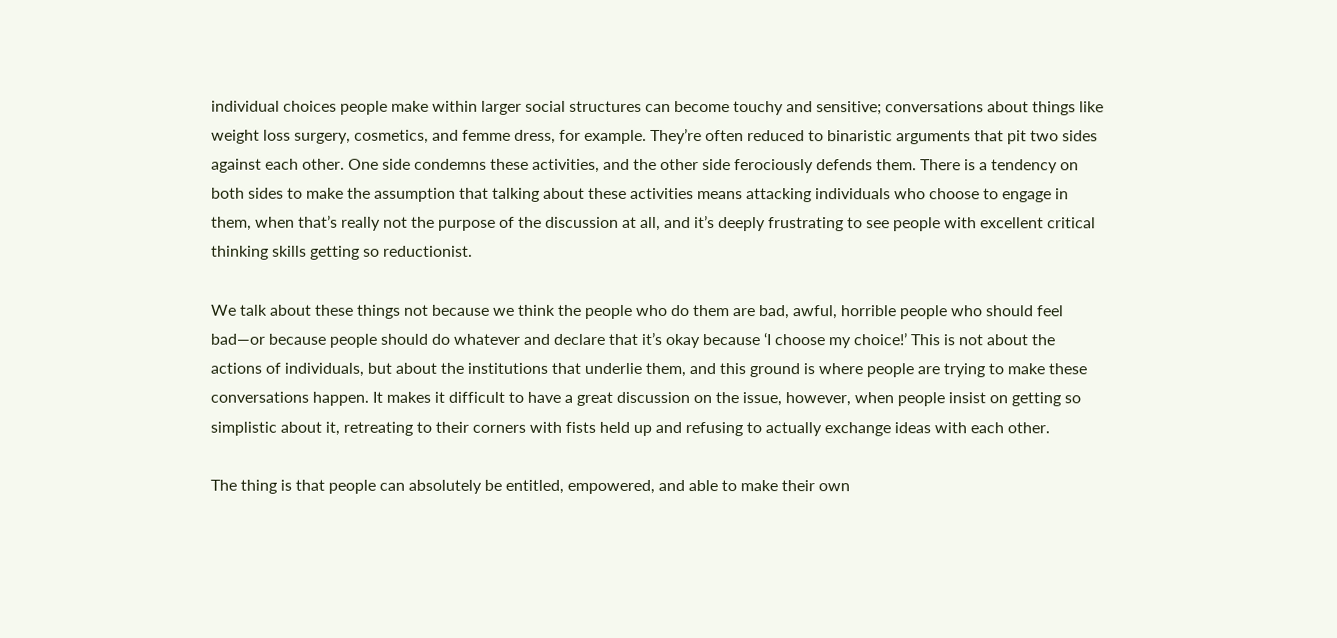individual choices people make within larger social structures can become touchy and sensitive; conversations about things like weight loss surgery, cosmetics, and femme dress, for example. They’re often reduced to binaristic arguments that pit two sides against each other. One side condemns these activities, and the other side ferociously defends them. There is a tendency on both sides to make the assumption that talking about these activities means attacking individuals who choose to engage in them, when that’s really not the purpose of the discussion at all, and it’s deeply frustrating to see people with excellent critical thinking skills getting so reductionist.

We talk about these things not because we think the people who do them are bad, awful, horrible people who should feel bad—or because people should do whatever and declare that it’s okay because ‘I choose my choice!’ This is not about the actions of individuals, but about the institutions that underlie them, and this ground is where people are trying to make these conversations happen. It makes it difficult to have a great discussion on the issue, however, when people insist on getting so simplistic about it, retreating to their corners with fists held up and refusing to actually exchange ideas with each other.

The thing is that people can absolutely be entitled, empowered, and able to make their own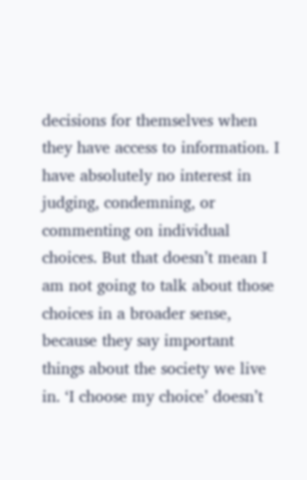decisions for themselves when they have access to information. I have absolutely no interest in judging, condemning, or commenting on individual choices. But that doesn’t mean I am not going to talk about those choices in a broader sense, because they say important things about the society we live in. ‘I choose my choice’ doesn’t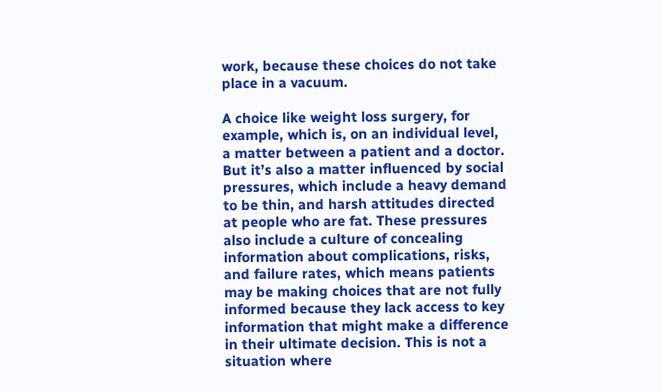work, because these choices do not take place in a vacuum.

A choice like weight loss surgery, for example, which is, on an individual level, a matter between a patient and a doctor. But it’s also a matter influenced by social pressures, which include a heavy demand to be thin, and harsh attitudes directed at people who are fat. These pressures also include a culture of concealing information about complications, risks, and failure rates, which means patients may be making choices that are not fully informed because they lack access to key information that might make a difference in their ultimate decision. This is not a situation where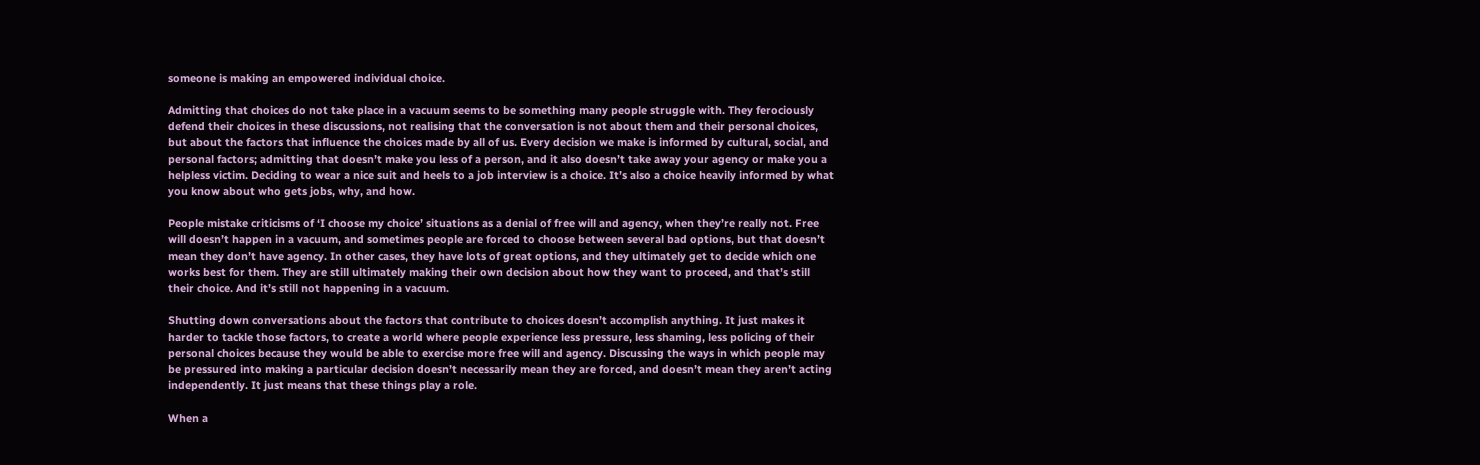someone is making an empowered individual choice.

Admitting that choices do not take place in a vacuum seems to be something many people struggle with. They ferociously defend their choices in these discussions, not realising that the conversation is not about them and their personal choices, but about the factors that influence the choices made by all of us. Every decision we make is informed by cultural, social, and personal factors; admitting that doesn’t make you less of a person, and it also doesn’t take away your agency or make you a helpless victim. Deciding to wear a nice suit and heels to a job interview is a choice. It’s also a choice heavily informed by what you know about who gets jobs, why, and how.

People mistake criticisms of ‘I choose my choice’ situations as a denial of free will and agency, when they’re really not. Free will doesn’t happen in a vacuum, and sometimes people are forced to choose between several bad options, but that doesn’t mean they don’t have agency. In other cases, they have lots of great options, and they ultimately get to decide which one works best for them. They are still ultimately making their own decision about how they want to proceed, and that’s still their choice. And it’s still not happening in a vacuum.

Shutting down conversations about the factors that contribute to choices doesn’t accomplish anything. It just makes it harder to tackle those factors, to create a world where people experience less pressure, less shaming, less policing of their personal choices because they would be able to exercise more free will and agency. Discussing the ways in which people may be pressured into making a particular decision doesn’t necessarily mean they are forced, and doesn’t mean they aren’t acting independently. It just means that these things play a role.

When a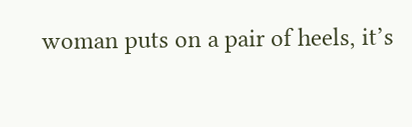woman puts on a pair of heels, it’s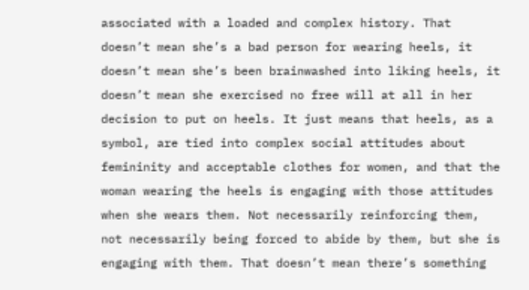associated with a loaded and complex history. That doesn’t mean she’s a bad person for wearing heels, it doesn’t mean she’s been brainwashed into liking heels, it doesn’t mean she exercised no free will at all in her decision to put on heels. It just means that heels, as a symbol, are tied into complex social attitudes about femininity and acceptable clothes for women, and that the woman wearing the heels is engaging with those attitudes when she wears them. Not necessarily reinforcing them, not necessarily being forced to abide by them, but she is engaging with them. That doesn’t mean there’s something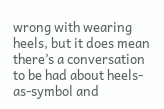wrong with wearing heels, but it does mean there’s a conversation to be had about heels-as-symbol and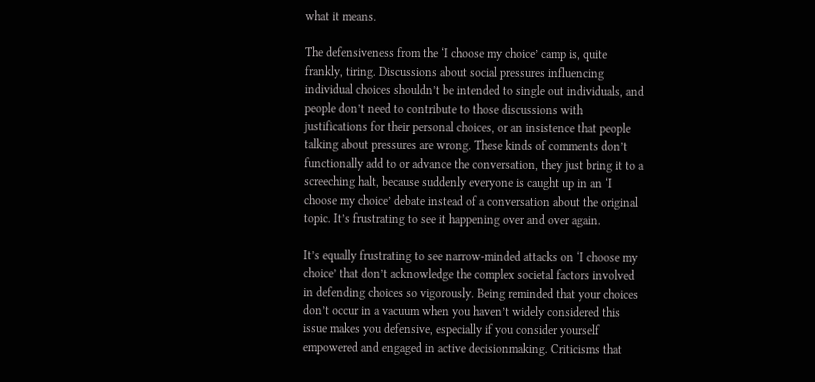what it means.

The defensiveness from the ‘I choose my choice’ camp is, quite frankly, tiring. Discussions about social pressures influencing individual choices shouldn’t be intended to single out individuals, and people don’t need to contribute to those discussions with justifications for their personal choices, or an insistence that people talking about pressures are wrong. These kinds of comments don’t functionally add to or advance the conversation, they just bring it to a screeching halt, because suddenly everyone is caught up in an ‘I choose my choice’ debate instead of a conversation about the original topic. It’s frustrating to see it happening over and over again.

It’s equally frustrating to see narrow-minded attacks on ‘I choose my choice’ that don’t acknowledge the complex societal factors involved in defending choices so vigorously. Being reminded that your choices don’t occur in a vacuum when you haven’t widely considered this issue makes you defensive, especially if you consider yourself empowered and engaged in active decisionmaking. Criticisms that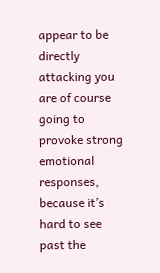appear to be directly attacking you are of course going to provoke strong emotional responses, because it’s hard to see past the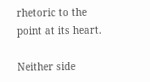rhetoric to the point at its heart.

Neither side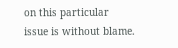on this particular issue is without blame.